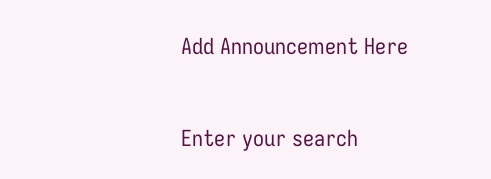Add Announcement Here


Enter your search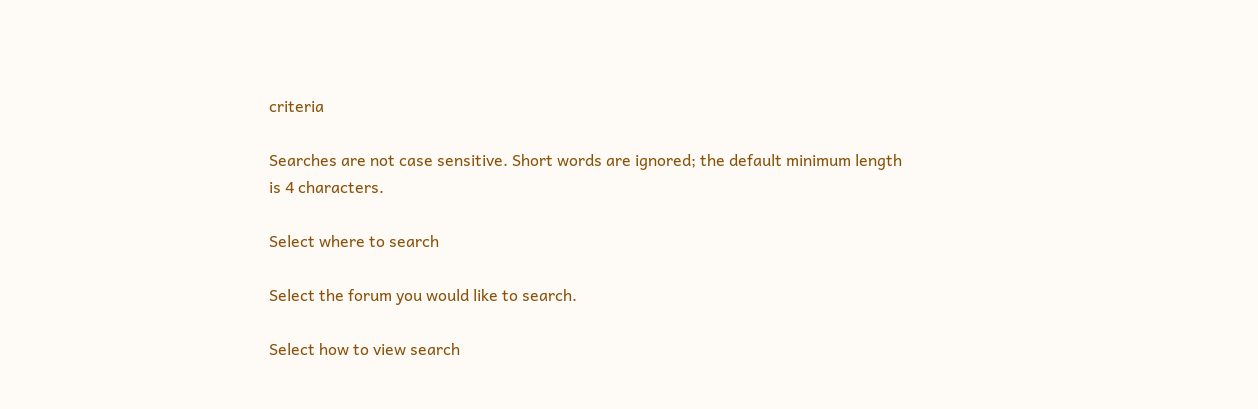criteria

Searches are not case sensitive. Short words are ignored; the default minimum length is 4 characters.

Select where to search

Select the forum you would like to search.

Select how to view search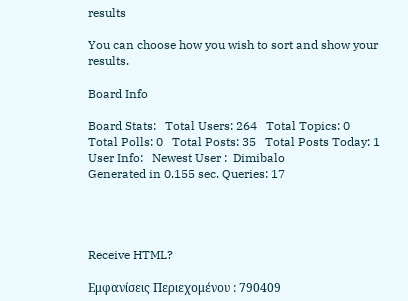results

You can choose how you wish to sort and show your results.

Board Info

Board Stats:   Total Users: 264   Total Topics: 0   Total Polls: 0   Total Posts: 35   Total Posts Today: 1
User Info:   Newest User :  Dimibalo
Generated in 0.155 sec. Queries: 17




Receive HTML?

Εμφανίσεις Περιεχομένου : 790409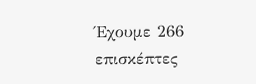Έχουμε 266 επισκέπτες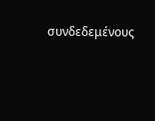συνδεδεμένους